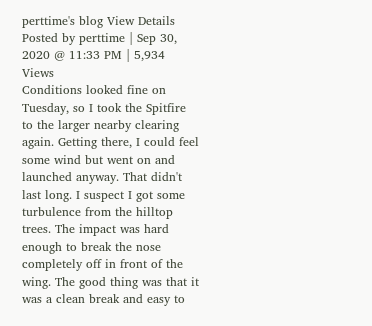perttime's blog View Details
Posted by perttime | Sep 30, 2020 @ 11:33 PM | 5,934 Views
Conditions looked fine on Tuesday, so I took the Spitfire to the larger nearby clearing again. Getting there, I could feel some wind but went on and launched anyway. That didn't last long. I suspect I got some turbulence from the hilltop trees. The impact was hard enough to break the nose completely off in front of the wing. The good thing was that it was a clean break and easy to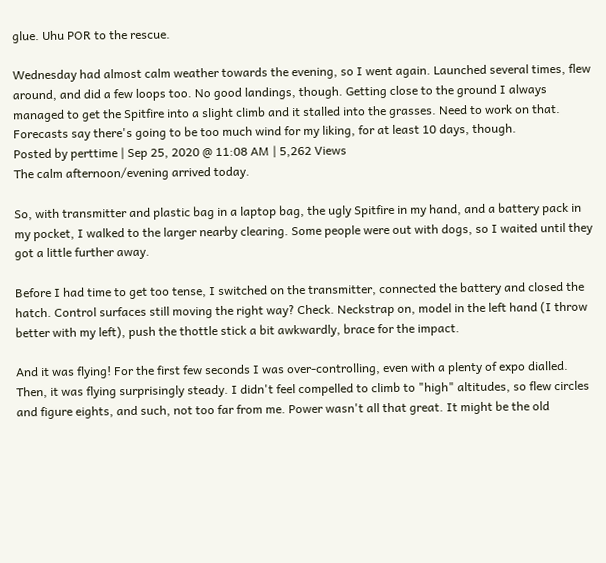glue. Uhu POR to the rescue.

Wednesday had almost calm weather towards the evening, so I went again. Launched several times, flew around, and did a few loops too. No good landings, though. Getting close to the ground I always managed to get the Spitfire into a slight climb and it stalled into the grasses. Need to work on that. Forecasts say there's going to be too much wind for my liking, for at least 10 days, though.
Posted by perttime | Sep 25, 2020 @ 11:08 AM | 5,262 Views
The calm afternoon/evening arrived today.

So, with transmitter and plastic bag in a laptop bag, the ugly Spitfire in my hand, and a battery pack in my pocket, I walked to the larger nearby clearing. Some people were out with dogs, so I waited until they got a little further away.

Before I had time to get too tense, I switched on the transmitter, connected the battery and closed the hatch. Control surfaces still moving the right way? Check. Neckstrap on, model in the left hand (I throw better with my left), push the thottle stick a bit awkwardly, brace for the impact.

And it was flying! For the first few seconds I was over-controlling, even with a plenty of expo dialled. Then, it was flying surprisingly steady. I didn't feel compelled to climb to "high" altitudes, so flew circles and figure eights, and such, not too far from me. Power wasn't all that great. It might be the old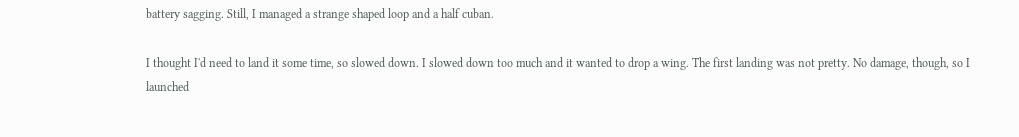battery sagging. Still, I managed a strange shaped loop and a half cuban.

I thought I'd need to land it some time, so slowed down. I slowed down too much and it wanted to drop a wing. The first landing was not pretty. No damage, though, so I launched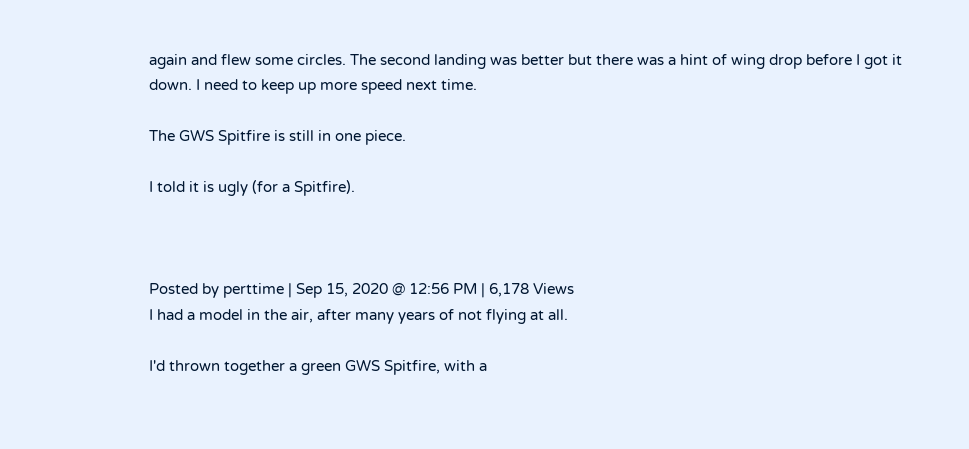again and flew some circles. The second landing was better but there was a hint of wing drop before I got it down. I need to keep up more speed next time.

The GWS Spitfire is still in one piece.

I told it is ugly (for a Spitfire).



Posted by perttime | Sep 15, 2020 @ 12:56 PM | 6,178 Views
I had a model in the air, after many years of not flying at all.

I'd thrown together a green GWS Spitfire, with a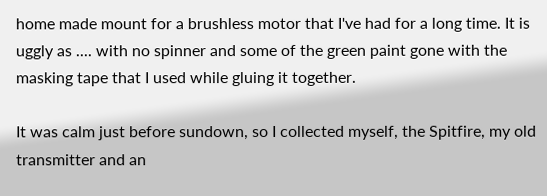home made mount for a brushless motor that I've had for a long time. It is uggly as .... with no spinner and some of the green paint gone with the masking tape that I used while gluing it together.

It was calm just before sundown, so I collected myself, the Spitfire, my old transmitter and an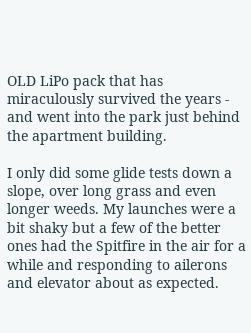OLD LiPo pack that has miraculously survived the years - and went into the park just behind the apartment building.

I only did some glide tests down a slope, over long grass and even longer weeds. My launches were a bit shaky but a few of the better ones had the Spitfire in the air for a while and responding to ailerons and elevator about as expected.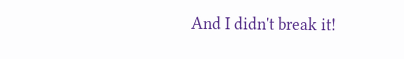And I didn't break it!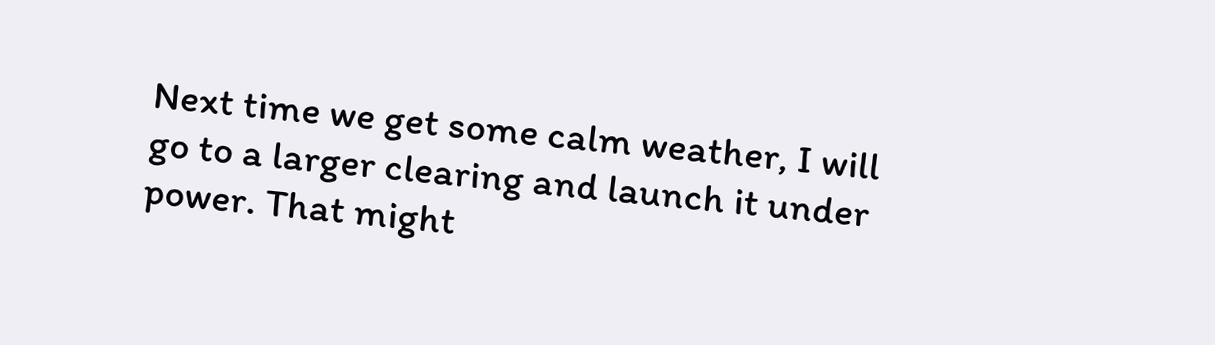Next time we get some calm weather, I will go to a larger clearing and launch it under power. That might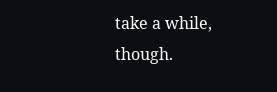take a while, though.